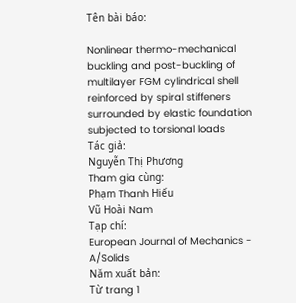Tên bài báo:

Nonlinear thermo-mechanical buckling and post-buckling of multilayer FGM cylindrical shell reinforced by spiral stiffeners surrounded by elastic foundation subjected to torsional loads
Tác giả:
Nguyễn Thị Phương
Tham gia cùng:
Phạm Thanh Hiếu
Vũ Hoài Nam
Tạp chí:
European Journal of Mechanics - A/Solids
Năm xuất bản:
Từ trang 1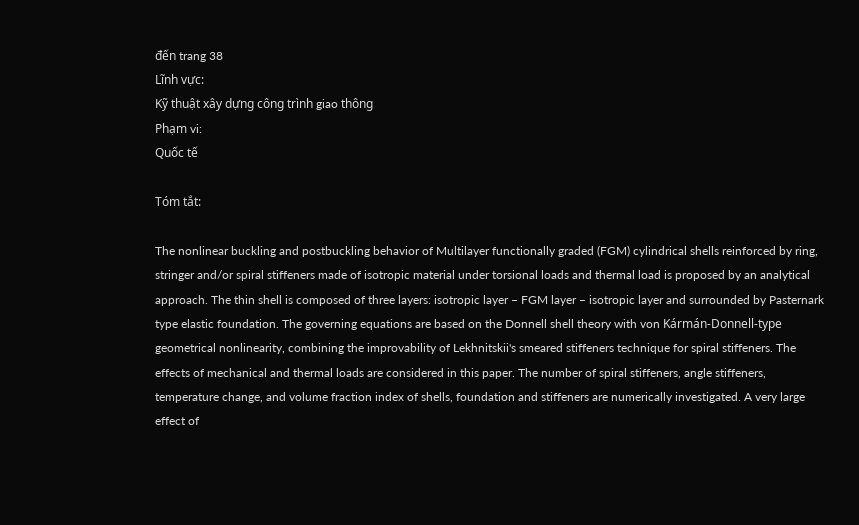đến trang 38
Lĩnh vực:
Kỹ thuật xây dựng công trình giao thông
Phạm vi:
Quốc tế

Tóm tắt:

The nonlinear buckling and postbuckling behavior of Multilayer functionally graded (FGM) cylindrical shells reinforced by ring, stringer and/or spiral stiffeners made of isotropic material under torsional loads and thermal load is proposed by an analytical approach. The thin shell is composed of three layers: isotropic layer – FGM layer – isotropic layer and surrounded by Pasternark type elastic foundation. The governing equations are based on the Donnell shell theory with von Kármán-Donnell-type geometrical nonlinearity, combining the improvability of Lekhnitskii's smeared stiffeners technique for spiral stiffeners. The effects of mechanical and thermal loads are considered in this paper. The number of spiral stiffeners, angle stiffeners, temperature change, and volume fraction index of shells, foundation and stiffeners are numerically investigated. A very large effect of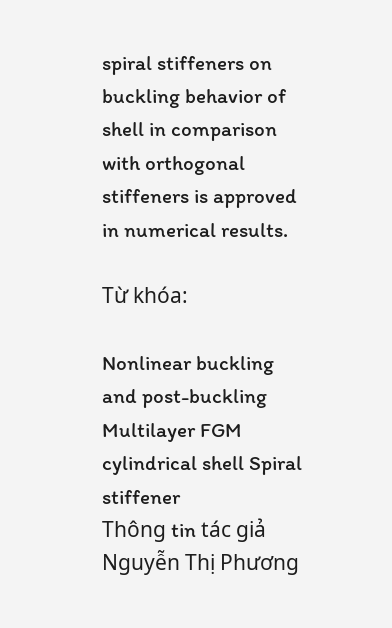spiral stiffeners on buckling behavior of shell in comparison with orthogonal stiffeners is approved in numerical results.

Từ khóa:

Nonlinear buckling and post-buckling Multilayer FGM cylindrical shell Spiral stiffener
Thông tin tác giả
Nguyễn Thị Phương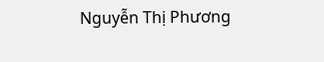Nguyễn Thị Phương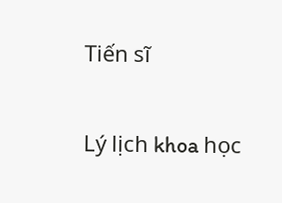Tiến sĩ

Lý lịch khoa học